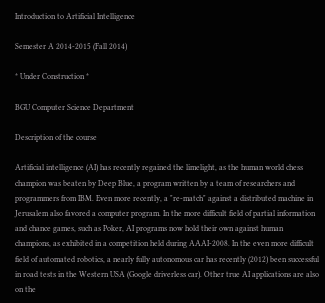Introduction to Artificial Intelligence

Semester A 2014-2015 (Fall 2014)

* Under Construction *

BGU Computer Science Department

Description of the course

Artificial intelligence (AI) has recently regained the limelight, as the human world chess champion was beaten by Deep Blue, a program written by a team of researchers and programmers from IBM. Even more recently, a "re-match" against a distributed machine in Jerusalem also favored a computer program. In the more difficult field of partial information and chance games, such as Poker, AI programs now hold their own against human champions, as exhibited in a competition held during AAAI-2008. In the even more difficult field of automated robotics, a nearly fully autonomous car has recently (2012) been successful in road tests in the Western USA (Google driverless car). Other true AI applications are also on the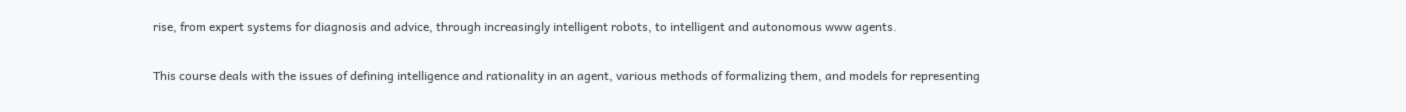rise, from expert systems for diagnosis and advice, through increasingly intelligent robots, to intelligent and autonomous www agents.

This course deals with the issues of defining intelligence and rationality in an agent, various methods of formalizing them, and models for representing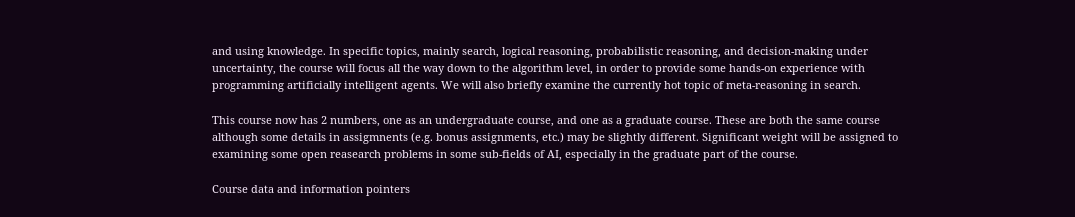and using knowledge. In specific topics, mainly search, logical reasoning, probabilistic reasoning, and decision-making under uncertainty, the course will focus all the way down to the algorithm level, in order to provide some hands-on experience with programming artificially intelligent agents. We will also briefly examine the currently hot topic of meta-reasoning in search.

This course now has 2 numbers, one as an undergraduate course, and one as a graduate course. These are both the same course although some details in assigmnents (e.g. bonus assignments, etc.) may be slightly different. Significant weight will be assigned to examining some open reasearch problems in some sub-fields of AI, especially in the graduate part of the course.

Course data and information pointers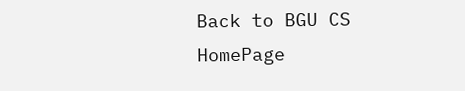Back to BGU CS HomePage